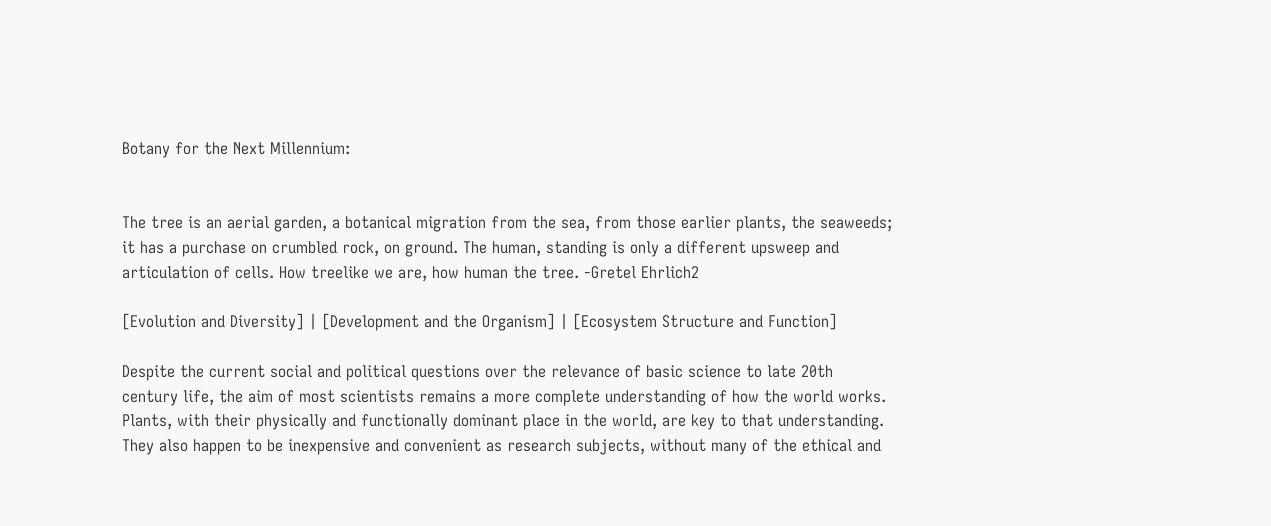Botany for the Next Millennium:


The tree is an aerial garden, a botanical migration from the sea, from those earlier plants, the seaweeds; it has a purchase on crumbled rock, on ground. The human, standing is only a different upsweep and articulation of cells. How treelike we are, how human the tree. -Gretel Ehrlich2

[Evolution and Diversity] | [Development and the Organism] | [Ecosystem Structure and Function]

Despite the current social and political questions over the relevance of basic science to late 20th century life, the aim of most scientists remains a more complete understanding of how the world works. Plants, with their physically and functionally dominant place in the world, are key to that understanding. They also happen to be inexpensive and convenient as research subjects, without many of the ethical and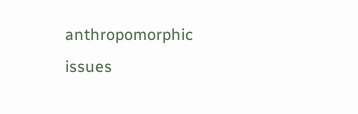anthropomorphic issues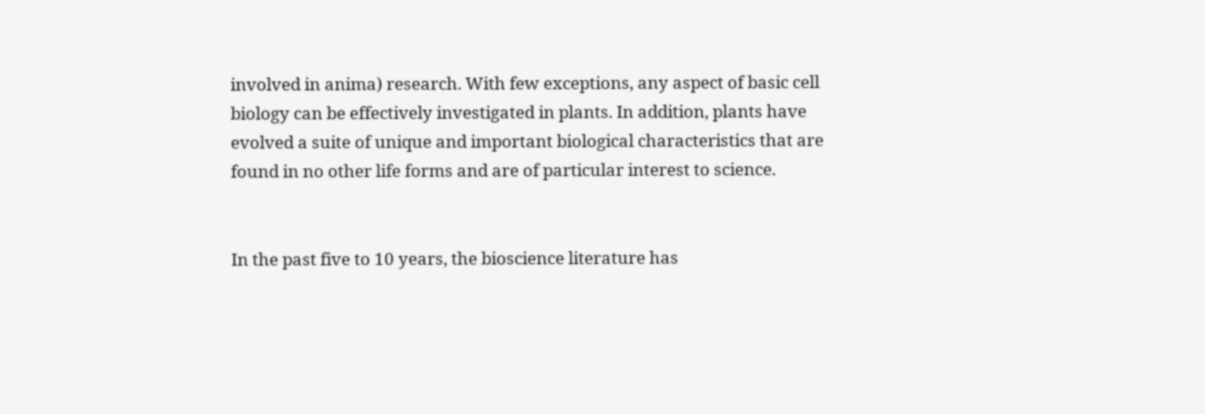involved in anima) research. With few exceptions, any aspect of basic cell biology can be effectively investigated in plants. In addition, plants have evolved a suite of unique and important biological characteristics that are found in no other life forms and are of particular interest to science.


In the past five to 10 years, the bioscience literature has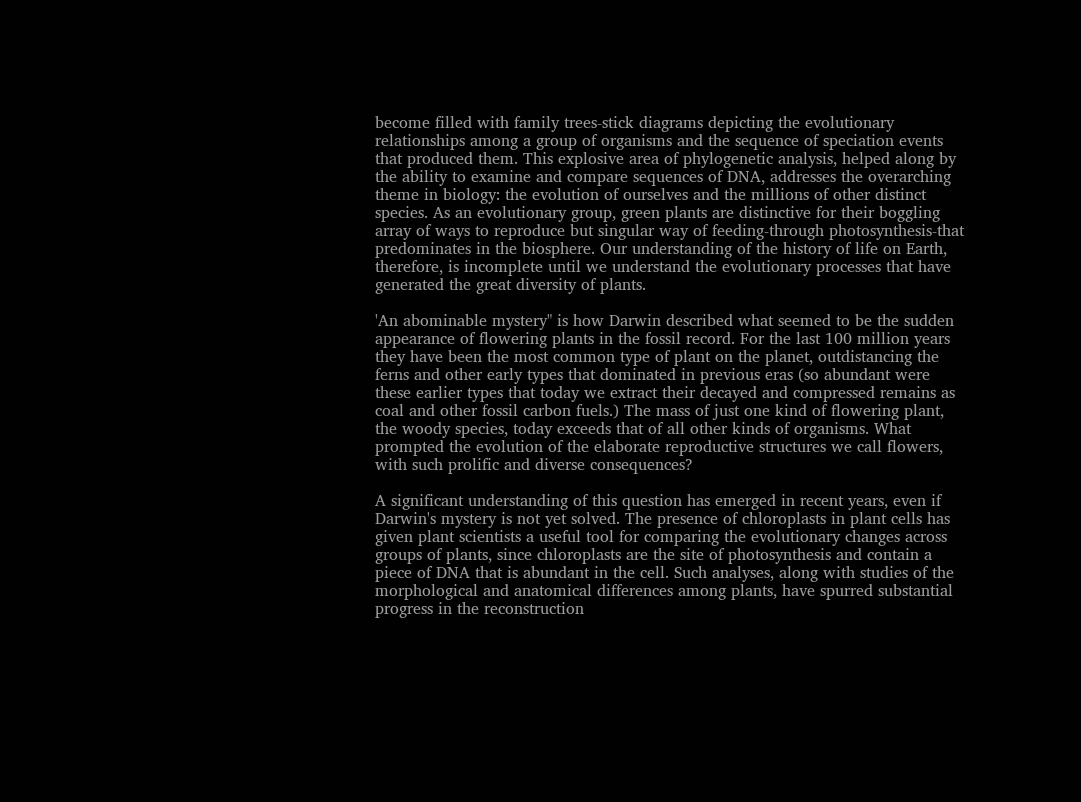become filled with family trees-stick diagrams depicting the evolutionary relationships among a group of organisms and the sequence of speciation events that produced them. This explosive area of phylogenetic analysis, helped along by the ability to examine and compare sequences of DNA, addresses the overarching theme in biology: the evolution of ourselves and the millions of other distinct species. As an evolutionary group, green plants are distinctive for their boggling array of ways to reproduce but singular way of feeding-through photosynthesis-that predominates in the biosphere. Our understanding of the history of life on Earth, therefore, is incomplete until we understand the evolutionary processes that have generated the great diversity of plants.

'An abominable mystery" is how Darwin described what seemed to be the sudden appearance of flowering plants in the fossil record. For the last 100 million years they have been the most common type of plant on the planet, outdistancing the ferns and other early types that dominated in previous eras (so abundant were these earlier types that today we extract their decayed and compressed remains as coal and other fossil carbon fuels.) The mass of just one kind of flowering plant, the woody species, today exceeds that of all other kinds of organisms. What prompted the evolution of the elaborate reproductive structures we call flowers, with such prolific and diverse consequences?

A significant understanding of this question has emerged in recent years, even if Darwin's mystery is not yet solved. The presence of chloroplasts in plant cells has given plant scientists a useful tool for comparing the evolutionary changes across groups of plants, since chloroplasts are the site of photosynthesis and contain a piece of DNA that is abundant in the cell. Such analyses, along with studies of the morphological and anatomical differences among plants, have spurred substantial progress in the reconstruction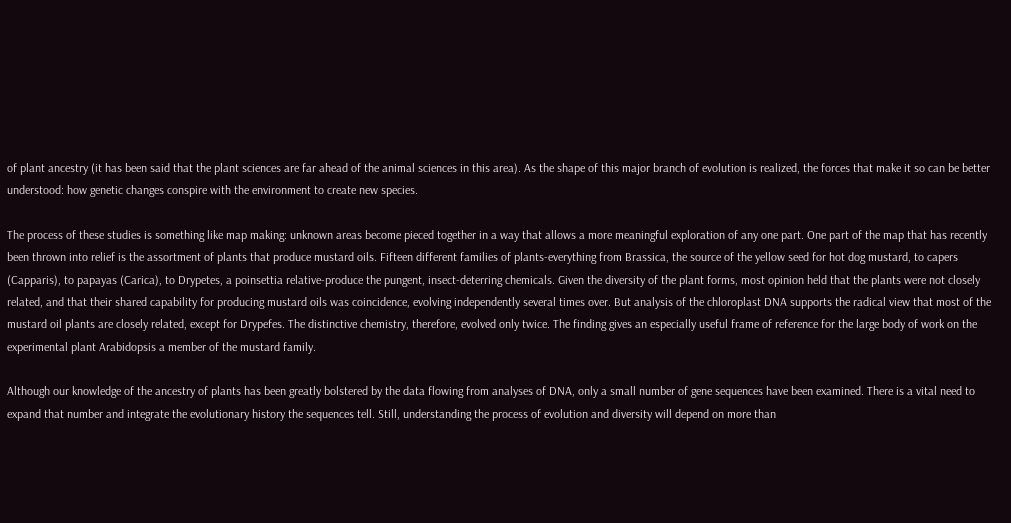of plant ancestry (it has been said that the plant sciences are far ahead of the animal sciences in this area). As the shape of this major branch of evolution is realized, the forces that make it so can be better understood: how genetic changes conspire with the environment to create new species.

The process of these studies is something like map making: unknown areas become pieced together in a way that allows a more meaningful exploration of any one part. One part of the map that has recently been thrown into relief is the assortment of plants that produce mustard oils. Fifteen different families of plants-everything from Brassica, the source of the yellow seed for hot dog mustard, to capers (Capparis), to papayas (Carica), to Drypetes, a poinsettia relative-produce the pungent, insect-deterring chemicals. Given the diversity of the plant forms, most opinion held that the plants were not closely related, and that their shared capability for producing mustard oils was coincidence, evolving independently several times over. But analysis of the chloroplast DNA supports the radical view that most of the mustard oil plants are closely related, except for Drypefes. The distinctive chemistry, therefore, evolved only twice. The finding gives an especially useful frame of reference for the large body of work on the experimental plant Arabidopsis a member of the mustard family.

Although our knowledge of the ancestry of plants has been greatly bolstered by the data flowing from analyses of DNA, only a small number of gene sequences have been examined. There is a vital need to expand that number and integrate the evolutionary history the sequences tell. Still, understanding the process of evolution and diversity will depend on more than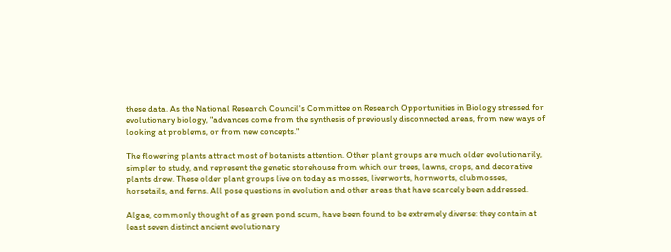these data. As the National Research Council's Committee on Research Opportunities in Biology stressed for evolutionary biology, "advances come from the synthesis of previously disconnected areas, from new ways of looking at problems, or from new concepts."

The flowering plants attract most of botanists attention. Other plant groups are much older evolutionarily, simpler to study, and represent the genetic storehouse from which our trees, lawns, crops, and decorative plants drew. These older plant groups live on today as mosses, liverworts, hornworts, clubmosses, horsetails, and ferns. All pose questions in evolution and other areas that have scarcely been addressed.

Algae, commonly thought of as green pond scum, have been found to be extremely diverse: they contain at least seven distinct ancient evolutionary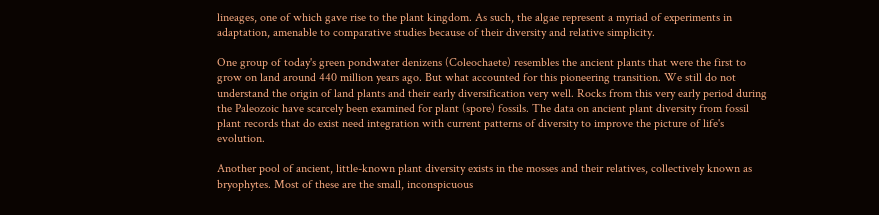lineages, one of which gave rise to the plant kingdom. As such, the algae represent a myriad of experiments in adaptation, amenable to comparative studies because of their diversity and relative simplicity.

One group of today's green pondwater denizens (Coleochaete) resembles the ancient plants that were the first to grow on land around 440 million years ago. But what accounted for this pioneering transition. We still do not understand the origin of land plants and their early diversification very well. Rocks from this very early period during the Paleozoic have scarcely been examined for plant (spore) fossils. The data on ancient plant diversity from fossil plant records that do exist need integration with current patterns of diversity to improve the picture of life's evolution.

Another pool of ancient, little-known plant diversity exists in the mosses and their relatives, collectively known as bryophytes. Most of these are the small, inconspicuous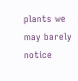plants we may barely notice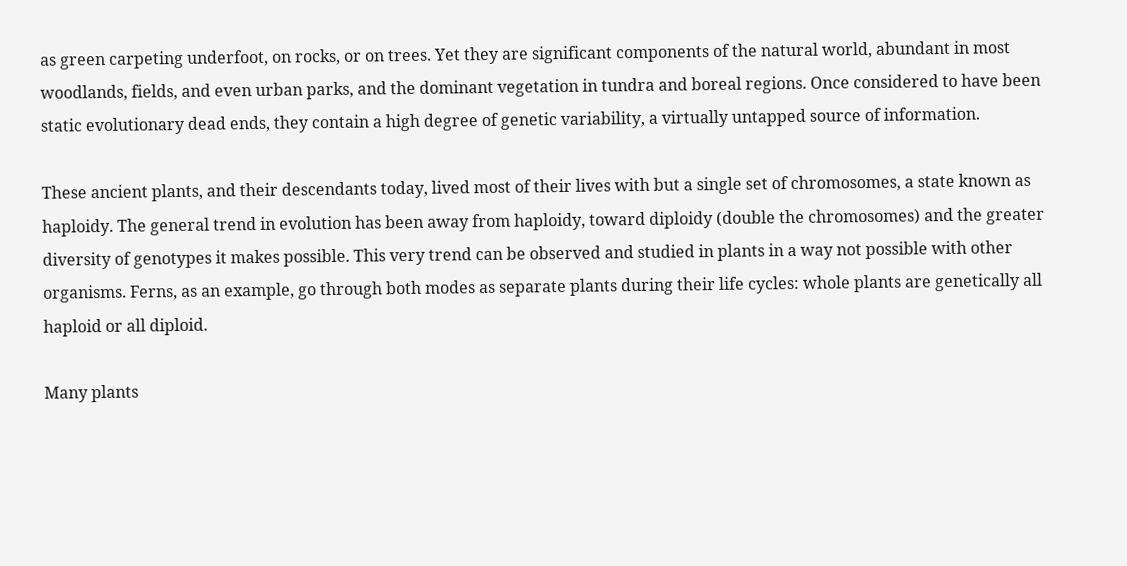as green carpeting underfoot, on rocks, or on trees. Yet they are significant components of the natural world, abundant in most woodlands, fields, and even urban parks, and the dominant vegetation in tundra and boreal regions. Once considered to have been static evolutionary dead ends, they contain a high degree of genetic variability, a virtually untapped source of information.

These ancient plants, and their descendants today, lived most of their lives with but a single set of chromosomes, a state known as haploidy. The general trend in evolution has been away from haploidy, toward diploidy (double the chromosomes) and the greater diversity of genotypes it makes possible. This very trend can be observed and studied in plants in a way not possible with other organisms. Ferns, as an example, go through both modes as separate plants during their life cycles: whole plants are genetically all haploid or all diploid.

Many plants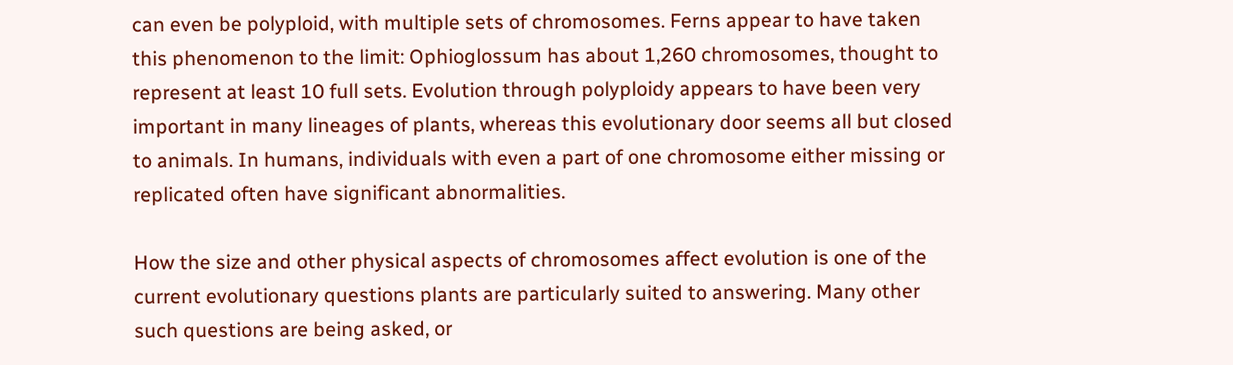can even be polyploid, with multiple sets of chromosomes. Ferns appear to have taken this phenomenon to the limit: Ophioglossum has about 1,260 chromosomes, thought to represent at least 10 full sets. Evolution through polyploidy appears to have been very important in many lineages of plants, whereas this evolutionary door seems all but closed to animals. In humans, individuals with even a part of one chromosome either missing or replicated often have significant abnormalities.

How the size and other physical aspects of chromosomes affect evolution is one of the current evolutionary questions plants are particularly suited to answering. Many other such questions are being asked, or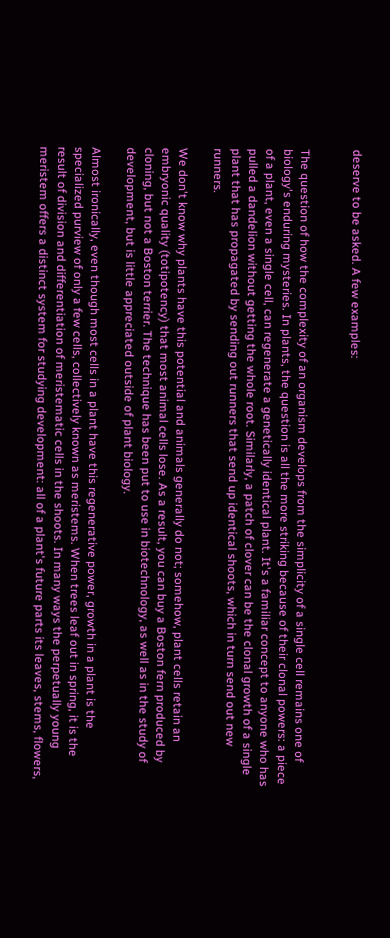deserve to be asked. A few examples:


The question of how the complexity of an organism develops from the simplicity of a single cell remains one of biology's enduring mysteries. In plants, the question is all the more striking because of their clonal powers: a piece of a plant, even a single cell, can regenerate a genetically identical plant. It's a familiar concept to anyone who has pulled a dandelion without getting the whole root. Similarly, a patch of clover can be the clonal growth of a single plant that has propagated by sending out runners that send up identical shoots, which in turn send out new runners.

We don't know why plants have this potential and animals generally do not; somehow, plant cells retain an embryonic quality (totipotency) that most animal cells lose. As a result, you can buy a Boston fern produced by cloning, but not a Boston terrier. The technique has been put to use in biotechnology, as well as in the study of development, but is little appreciated outside of plant biology.

Almost ironically, even though most cells in a plant have this regenerative power, growth in a plant is the specialized purview of only a few cells, collectively known as meristems. When trees leaf out in spring, it is the result of division and differentiation of meristematic cells in the shoots. In many ways the perpetually young meristem offers a distinct system for studying development: all of a plant's future parts its leaves, stems, flowers,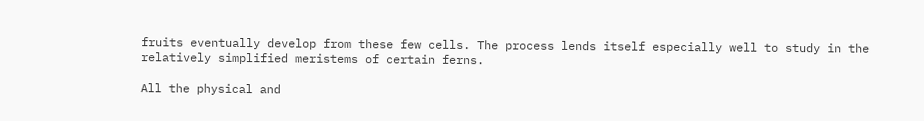fruits eventually develop from these few cells. The process lends itself especially well to study in the relatively simplified meristems of certain ferns.

All the physical and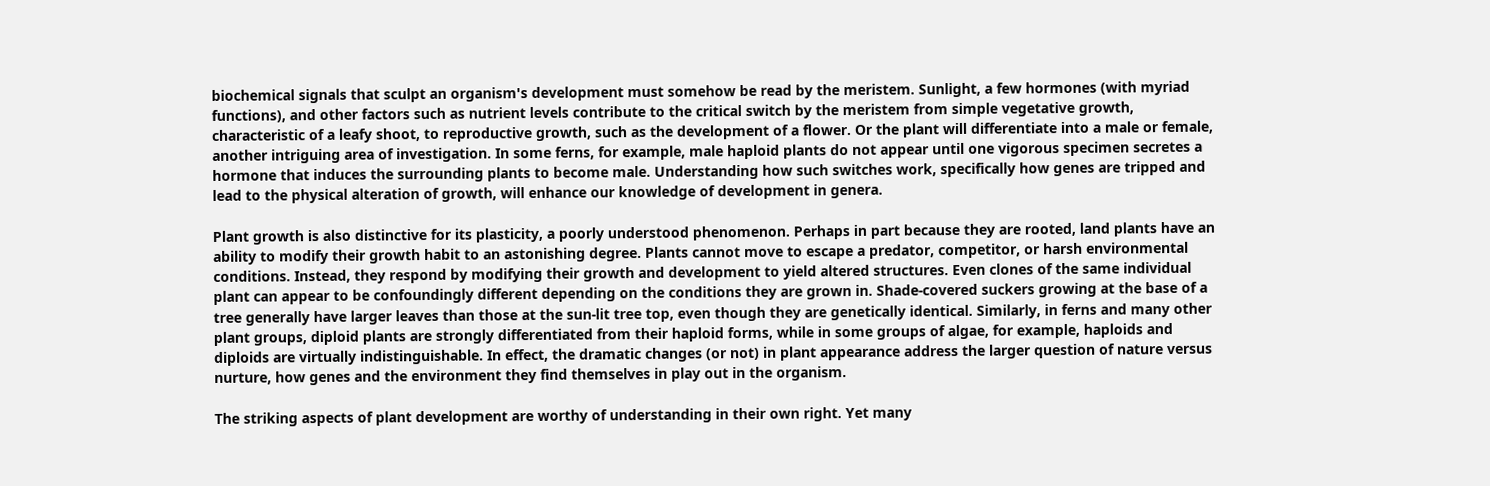biochemical signals that sculpt an organism's development must somehow be read by the meristem. Sunlight, a few hormones (with myriad functions), and other factors such as nutrient levels contribute to the critical switch by the meristem from simple vegetative growth, characteristic of a leafy shoot, to reproductive growth, such as the development of a flower. Or the plant will differentiate into a male or female, another intriguing area of investigation. In some ferns, for example, male haploid plants do not appear until one vigorous specimen secretes a hormone that induces the surrounding plants to become male. Understanding how such switches work, specifically how genes are tripped and lead to the physical alteration of growth, will enhance our knowledge of development in genera.

Plant growth is also distinctive for its plasticity, a poorly understood phenomenon. Perhaps in part because they are rooted, land plants have an ability to modify their growth habit to an astonishing degree. Plants cannot move to escape a predator, competitor, or harsh environmental conditions. Instead, they respond by modifying their growth and development to yield altered structures. Even clones of the same individual plant can appear to be confoundingly different depending on the conditions they are grown in. Shade-covered suckers growing at the base of a tree generally have larger leaves than those at the sun-lit tree top, even though they are genetically identical. Similarly, in ferns and many other plant groups, diploid plants are strongly differentiated from their haploid forms, while in some groups of algae, for example, haploids and diploids are virtually indistinguishable. In effect, the dramatic changes (or not) in plant appearance address the larger question of nature versus nurture, how genes and the environment they find themselves in play out in the organism.

The striking aspects of plant development are worthy of understanding in their own right. Yet many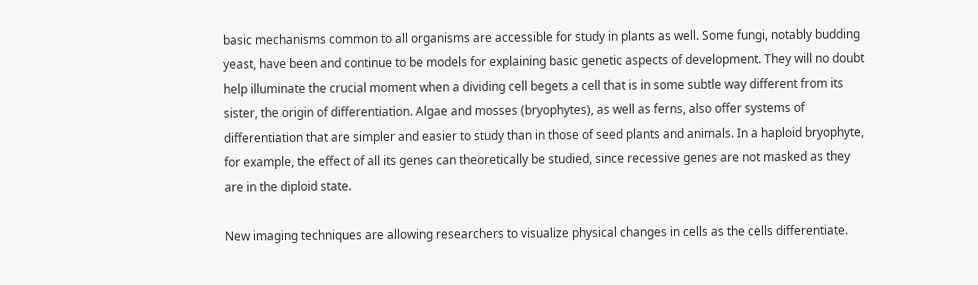basic mechanisms common to all organisms are accessible for study in plants as well. Some fungi, notably budding yeast, have been and continue to be models for explaining basic genetic aspects of development. They will no doubt help illuminate the crucial moment when a dividing cell begets a cell that is in some subtle way different from its sister, the origin of differentiation. Algae and mosses (bryophytes), as well as ferns, also offer systems of differentiation that are simpler and easier to study than in those of seed plants and animals. In a haploid bryophyte, for example, the effect of all its genes can theoretically be studied, since recessive genes are not masked as they are in the diploid state.

New imaging techniques are allowing researchers to visualize physical changes in cells as the cells differentiate.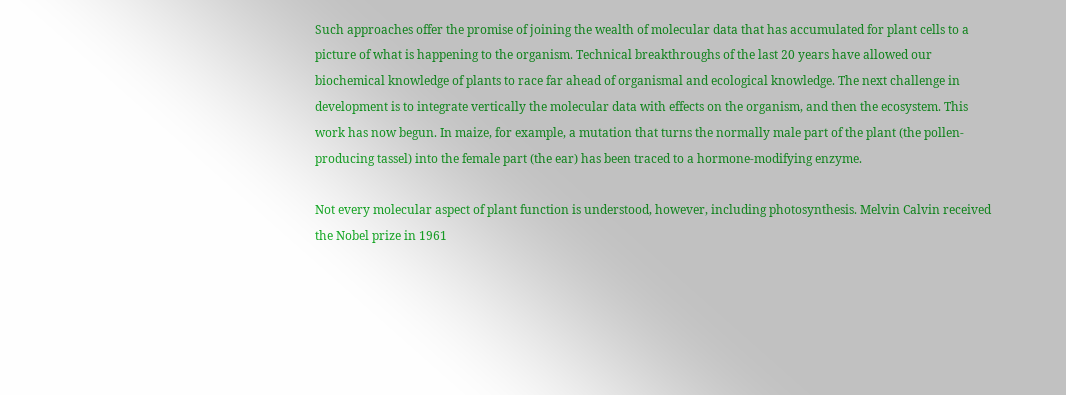Such approaches offer the promise of joining the wealth of molecular data that has accumulated for plant cells to a picture of what is happening to the organism. Technical breakthroughs of the last 20 years have allowed our biochemical knowledge of plants to race far ahead of organismal and ecological knowledge. The next challenge in development is to integrate vertically the molecular data with effects on the organism, and then the ecosystem. This work has now begun. In maize, for example, a mutation that turns the normally male part of the plant (the pollen-producing tassel) into the female part (the ear) has been traced to a hormone-modifying enzyme.

Not every molecular aspect of plant function is understood, however, including photosynthesis. Melvin Calvin received the Nobel prize in 1961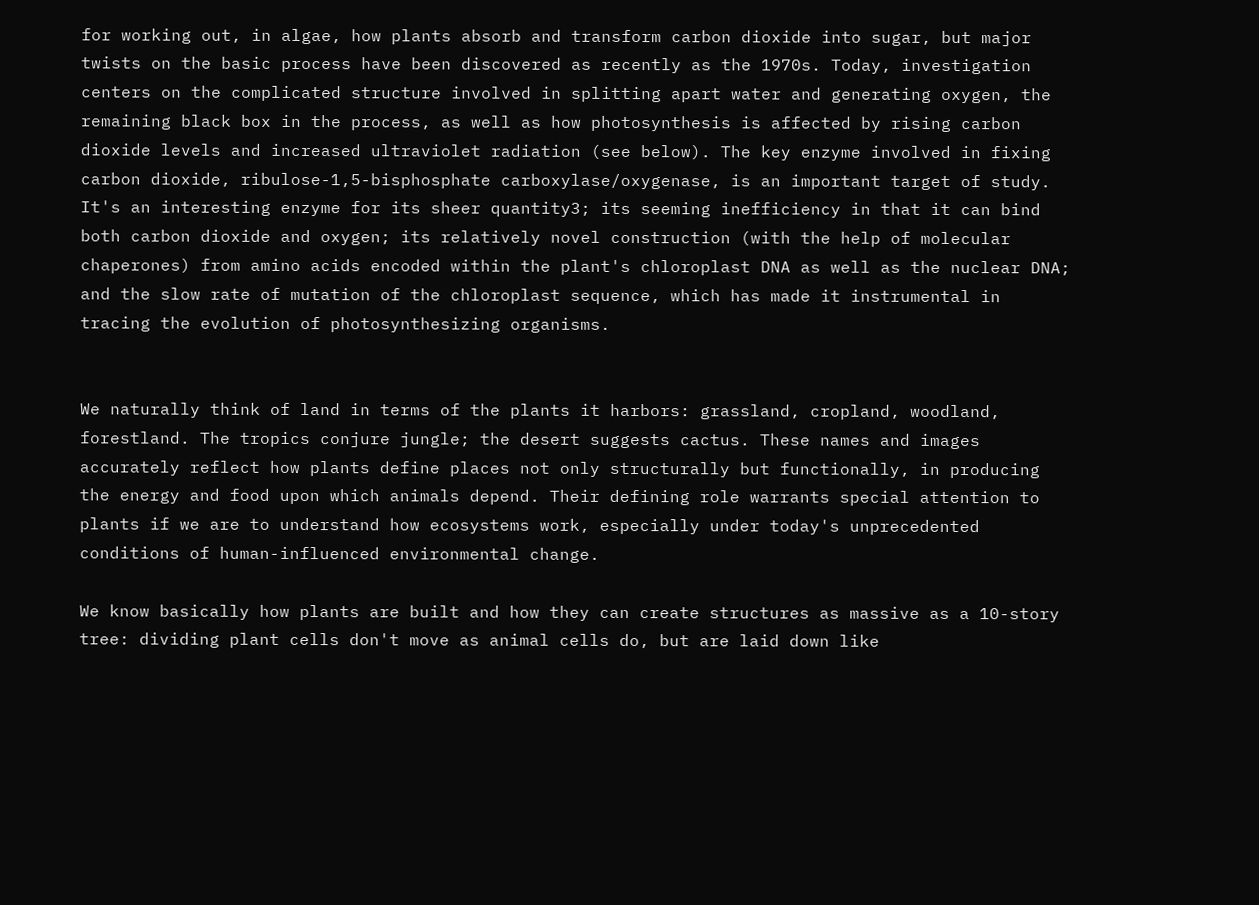for working out, in algae, how plants absorb and transform carbon dioxide into sugar, but major twists on the basic process have been discovered as recently as the 1970s. Today, investigation centers on the complicated structure involved in splitting apart water and generating oxygen, the remaining black box in the process, as well as how photosynthesis is affected by rising carbon dioxide levels and increased ultraviolet radiation (see below). The key enzyme involved in fixing carbon dioxide, ribulose-1,5-bisphosphate carboxylase/oxygenase, is an important target of study. It's an interesting enzyme for its sheer quantity3; its seeming inefficiency in that it can bind both carbon dioxide and oxygen; its relatively novel construction (with the help of molecular chaperones) from amino acids encoded within the plant's chloroplast DNA as well as the nuclear DNA; and the slow rate of mutation of the chloroplast sequence, which has made it instrumental in tracing the evolution of photosynthesizing organisms.


We naturally think of land in terms of the plants it harbors: grassland, cropland, woodland, forestland. The tropics conjure jungle; the desert suggests cactus. These names and images accurately reflect how plants define places not only structurally but functionally, in producing the energy and food upon which animals depend. Their defining role warrants special attention to plants if we are to understand how ecosystems work, especially under today's unprecedented conditions of human-influenced environmental change.

We know basically how plants are built and how they can create structures as massive as a 10-story tree: dividing plant cells don't move as animal cells do, but are laid down like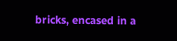bricks, encased in a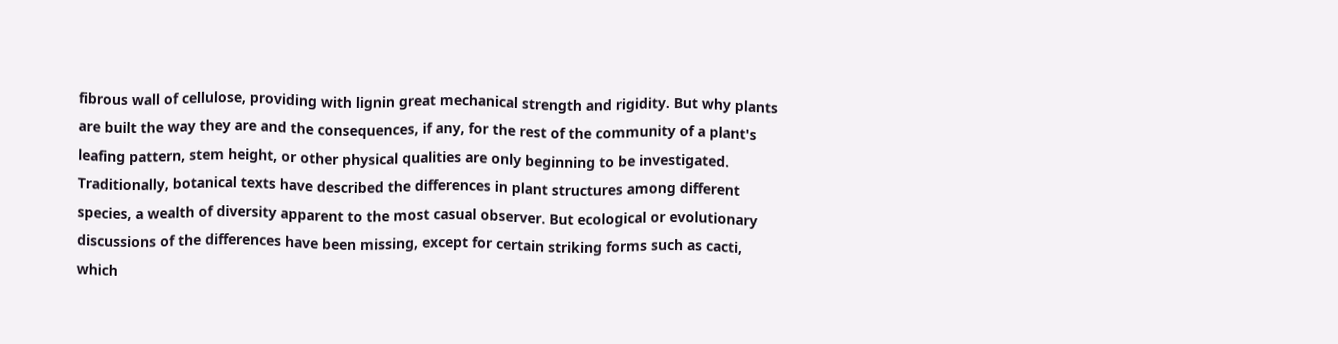fibrous wall of cellulose, providing with lignin great mechanical strength and rigidity. But why plants are built the way they are and the consequences, if any, for the rest of the community of a plant's leafing pattern, stem height, or other physical qualities are only beginning to be investigated. Traditionally, botanical texts have described the differences in plant structures among different species, a wealth of diversity apparent to the most casual observer. But ecological or evolutionary discussions of the differences have been missing, except for certain striking forms such as cacti, which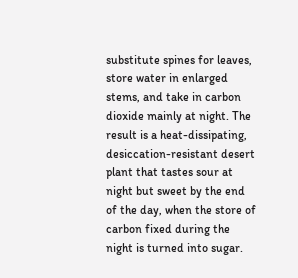substitute spines for leaves, store water in enlarged stems, and take in carbon dioxide mainly at night. The result is a heat-dissipating, desiccation-resistant desert plant that tastes sour at night but sweet by the end of the day, when the store of carbon fixed during the night is turned into sugar.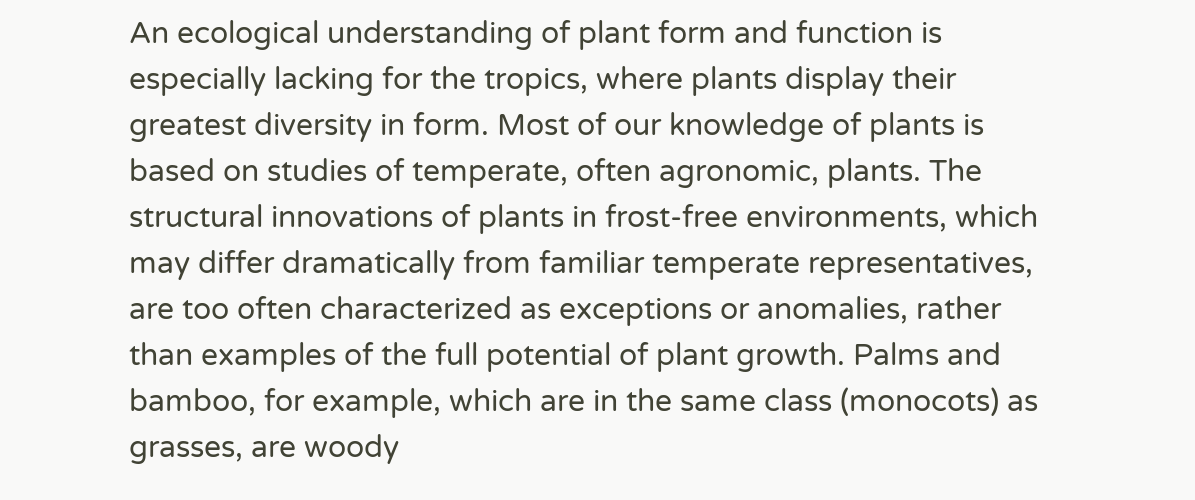An ecological understanding of plant form and function is especially lacking for the tropics, where plants display their greatest diversity in form. Most of our knowledge of plants is based on studies of temperate, often agronomic, plants. The structural innovations of plants in frost-free environments, which may differ dramatically from familiar temperate representatives, are too often characterized as exceptions or anomalies, rather than examples of the full potential of plant growth. Palms and bamboo, for example, which are in the same class (monocots) as grasses, are woody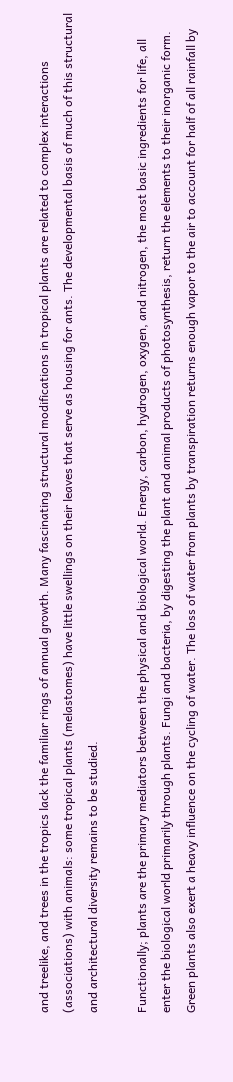and treelike, and trees in the tropics lack the familiar rings of annual growth. Many fascinating structural modifications in tropical plants are related to complex interactions (associations) with animals: some tropical plants (melastomes) have little swellings on their leaves that serve as housing for ants. The developmental basis of much of this structural and architectural diversity remains to be studied.

Functionally; plants are the primary mediators between the physical and biological world. Energy, carbon, hydrogen, oxygen, and nitrogen, the most basic ingredients for life, all enter the biological world primarily through plants. Fungi and bacteria, by digesting the plant and animal products of photosynthesis, return the elements to their inorganic form. Green plants also exert a heavy influence on the cycling of water. The loss of water from plants by transpiration returns enough vapor to the air to account for half of all rainfall by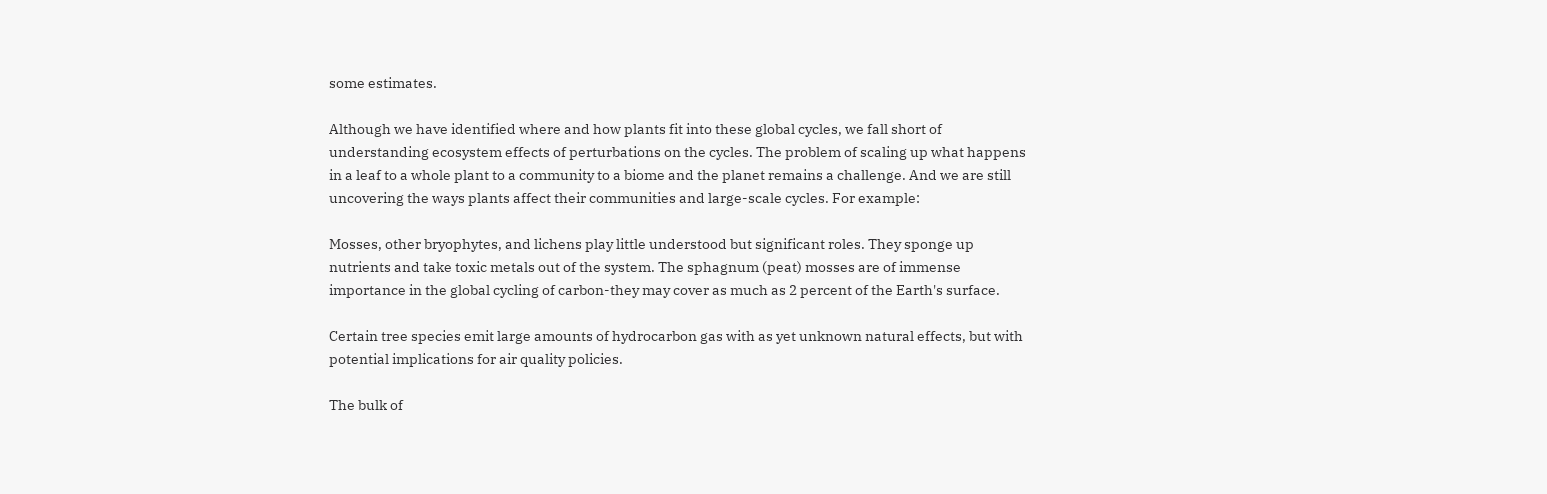some estimates.

Although we have identified where and how plants fit into these global cycles, we fall short of understanding ecosystem effects of perturbations on the cycles. The problem of scaling up what happens in a leaf to a whole plant to a community to a biome and the planet remains a challenge. And we are still uncovering the ways plants affect their communities and large-scale cycles. For example:

Mosses, other bryophytes, and lichens play little understood but significant roles. They sponge up nutrients and take toxic metals out of the system. The sphagnum (peat) mosses are of immense importance in the global cycling of carbon-they may cover as much as 2 percent of the Earth's surface.

Certain tree species emit large amounts of hydrocarbon gas with as yet unknown natural effects, but with potential implications for air quality policies.

The bulk of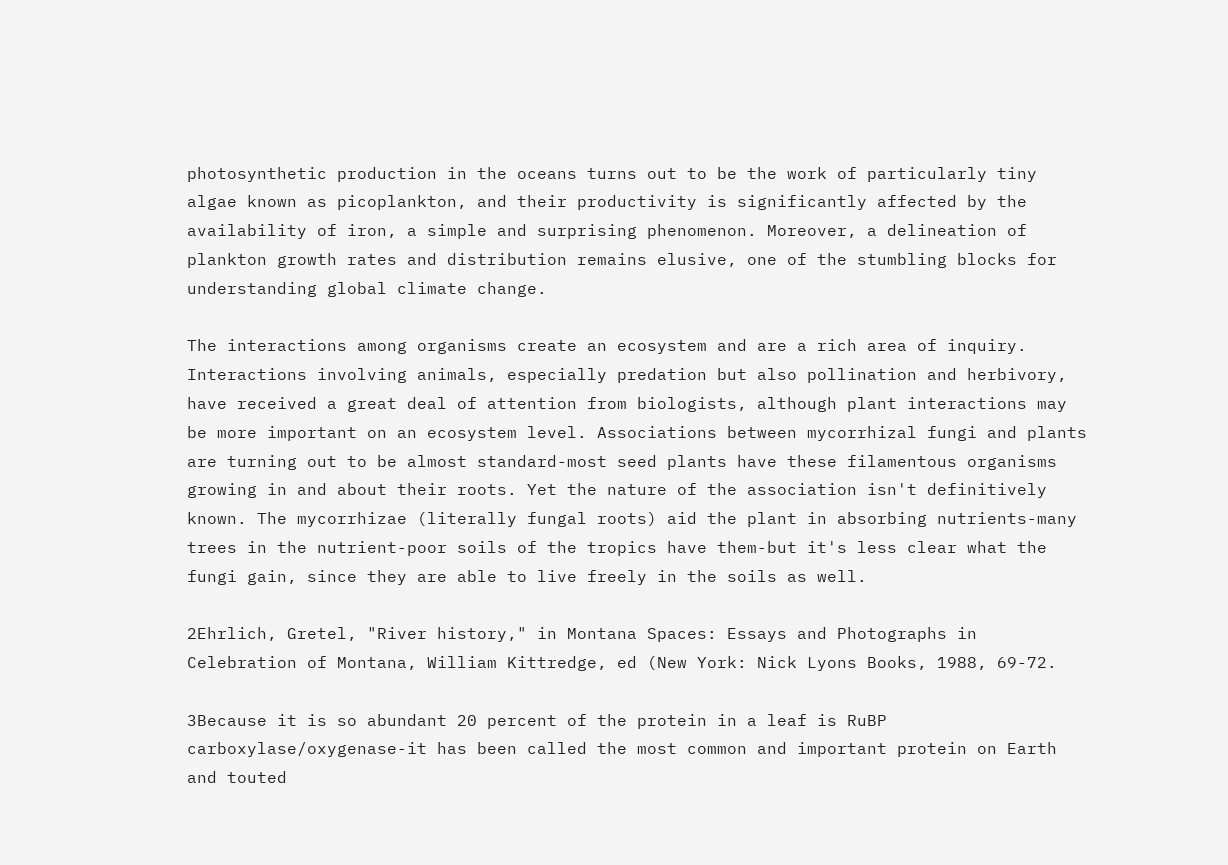photosynthetic production in the oceans turns out to be the work of particularly tiny algae known as picoplankton, and their productivity is significantly affected by the availability of iron, a simple and surprising phenomenon. Moreover, a delineation of plankton growth rates and distribution remains elusive, one of the stumbling blocks for understanding global climate change.

The interactions among organisms create an ecosystem and are a rich area of inquiry. Interactions involving animals, especially predation but also pollination and herbivory, have received a great deal of attention from biologists, although plant interactions may be more important on an ecosystem level. Associations between mycorrhizal fungi and plants are turning out to be almost standard-most seed plants have these filamentous organisms growing in and about their roots. Yet the nature of the association isn't definitively known. The mycorrhizae (literally fungal roots) aid the plant in absorbing nutrients-many trees in the nutrient-poor soils of the tropics have them-but it's less clear what the fungi gain, since they are able to live freely in the soils as well.

2Ehrlich, Gretel, "River history," in Montana Spaces: Essays and Photographs in Celebration of Montana, William Kittredge, ed (New York: Nick Lyons Books, 1988, 69-72.

3Because it is so abundant 20 percent of the protein in a leaf is RuBP carboxylase/oxygenase-it has been called the most common and important protein on Earth and touted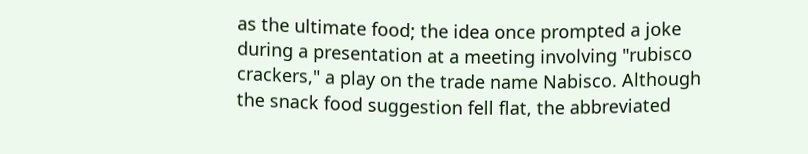as the ultimate food; the idea once prompted a joke during a presentation at a meeting involving "rubisco crackers," a play on the trade name Nabisco. Although the snack food suggestion fell flat, the abbreviated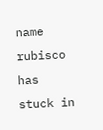name rubisco has stuck in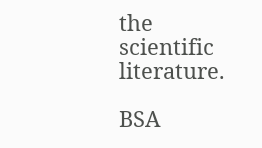the scientific literature.

BSA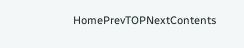HomePrevTOPNextContents